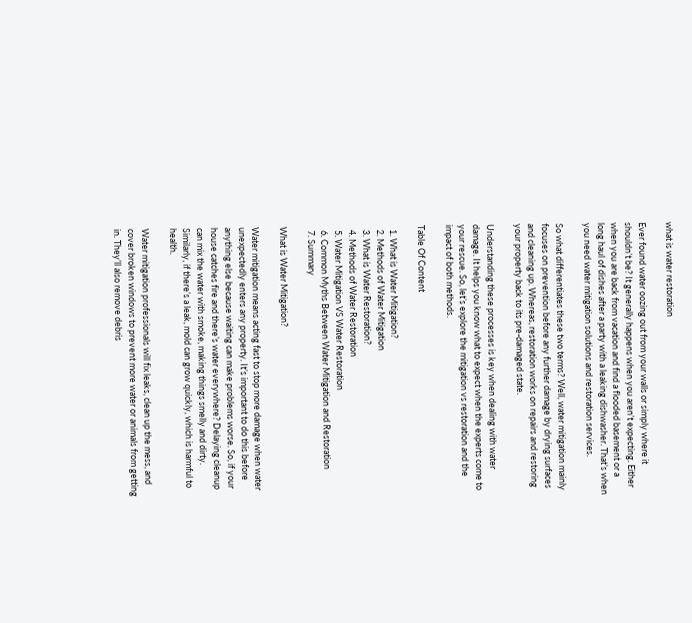what is water restoration

Ever found water oozing out from your walls or simply where it shouldn’t be? It generally happens when you aren’t expecting. Either when you are back from vacation and find a flooded basement or a long haul of dishes after a party with a leaking dishwasher. That’s when you need water mitigation solutions and restoration services.

So what differentiates these two terms? Well, water mitigation mainly focuses on prevention before any further damage by drying surfaces and cleaning up. Whereas, restoration works on repairs and restoring your property back to its pre-damaged state.

Understanding these processes is key when dealing with water damage. It helps you know what to expect when the experts come to your rescue. So, let’s explore the mitigation vs restoration and the impact of both methods.

Table Of Content

  1. What is Water Mitigation?
  2. Methods of Water Mitigation
  3. What is Water Restoration?
  4. Methods of Water Restoration
  5. Water Mitigation VS Water Restoration
  6. Common Myths Between Water Mitigation and Restoration
  7. Summary

What is Water Mitigation?

Water mitigation means acting fast to stop more damage when water unexpectedly enters any property. It’s important to do this before anything else because waiting can make problems worse. So, if your house catches fire and there’s water everywhere? Delaying cleanup can mix the water with smoke, making things smelly and dirty. Similarly, if there’s a leak, mold can grow quickly, which is harmful to health.

Water mitigation professionals will fix leaks, clean up the mess, and cover broken windows to prevent more water or animals from getting in. They’ll also remove debris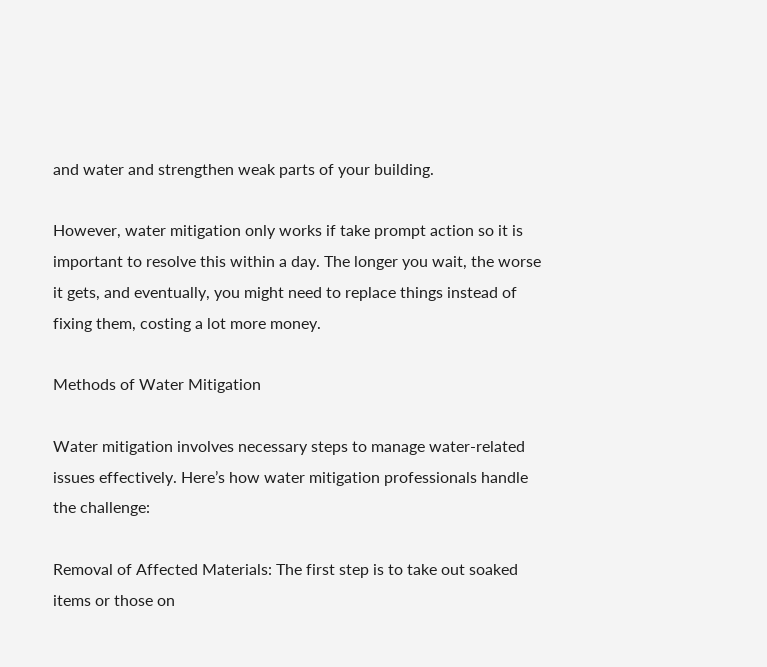and water and strengthen weak parts of your building.

However, water mitigation only works if take prompt action so it is important to resolve this within a day. The longer you wait, the worse it gets, and eventually, you might need to replace things instead of fixing them, costing a lot more money.

Methods of Water Mitigation

Water mitigation involves necessary steps to manage water-related issues effectively. Here’s how water mitigation professionals handle the challenge:

Removal of Affected Materials: The first step is to take out soaked items or those on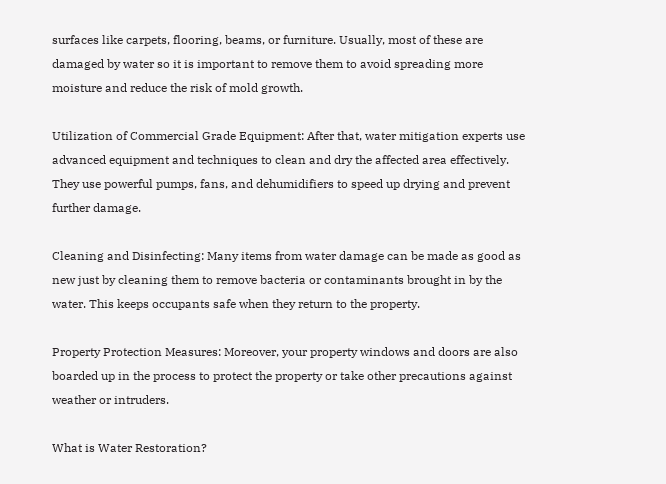surfaces like carpets, flooring, beams, or furniture. Usually, most of these are damaged by water so it is important to remove them to avoid spreading more moisture and reduce the risk of mold growth.

Utilization of Commercial Grade Equipment: After that, water mitigation experts use advanced equipment and techniques to clean and dry the affected area effectively. They use powerful pumps, fans, and dehumidifiers to speed up drying and prevent further damage.

Cleaning and Disinfecting: Many items from water damage can be made as good as new just by cleaning them to remove bacteria or contaminants brought in by the water. This keeps occupants safe when they return to the property.

Property Protection Measures: Moreover, your property windows and doors are also boarded up in the process to protect the property or take other precautions against weather or intruders.

What is Water Restoration?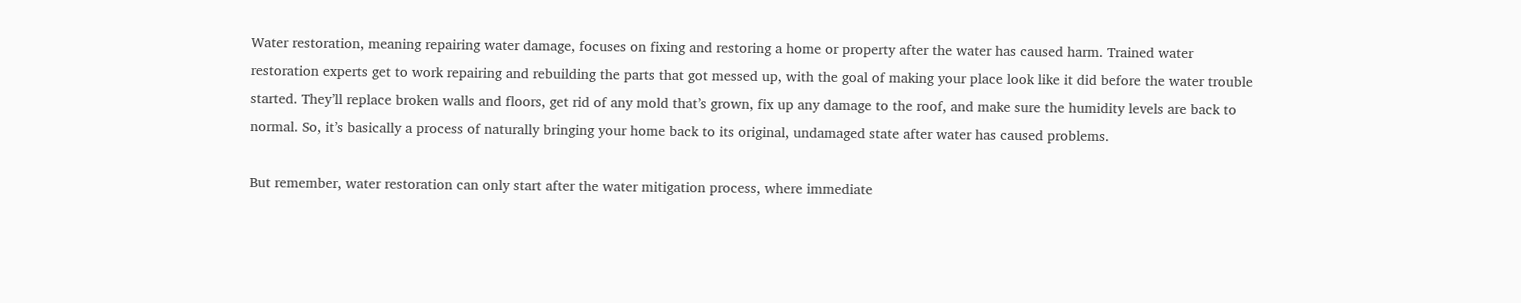Water restoration, meaning repairing water damage, focuses on fixing and restoring a home or property after the water has caused harm. Trained water restoration experts get to work repairing and rebuilding the parts that got messed up, with the goal of making your place look like it did before the water trouble started. They’ll replace broken walls and floors, get rid of any mold that’s grown, fix up any damage to the roof, and make sure the humidity levels are back to normal. So, it’s basically a process of naturally bringing your home back to its original, undamaged state after water has caused problems.

But remember, water restoration can only start after the water mitigation process, where immediate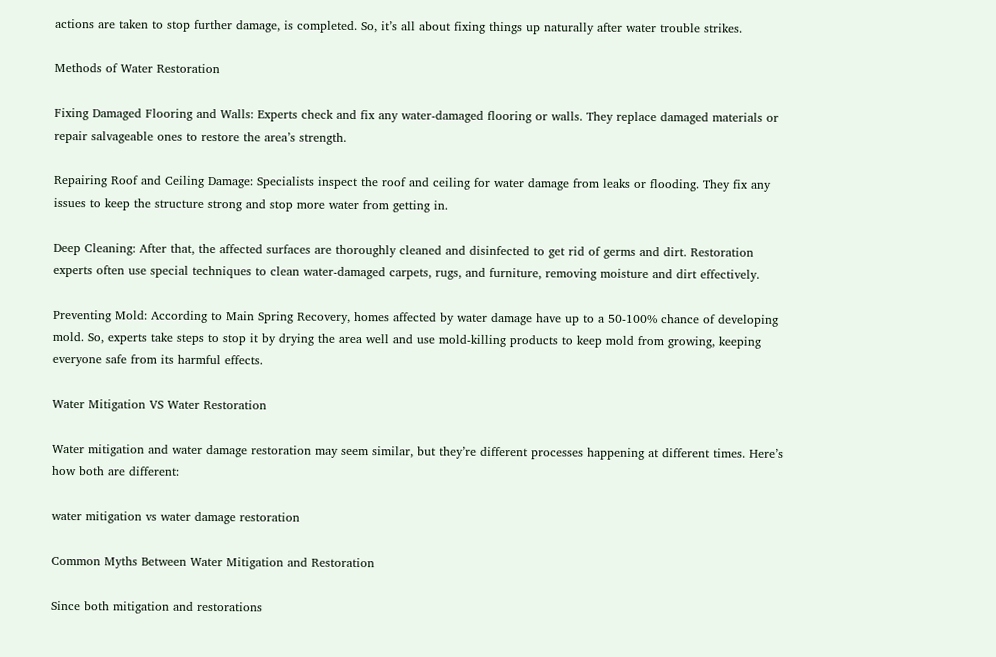actions are taken to stop further damage, is completed. So, it’s all about fixing things up naturally after water trouble strikes.

Methods of Water Restoration

Fixing Damaged Flooring and Walls: Experts check and fix any water-damaged flooring or walls. They replace damaged materials or repair salvageable ones to restore the area’s strength.

Repairing Roof and Ceiling Damage: Specialists inspect the roof and ceiling for water damage from leaks or flooding. They fix any issues to keep the structure strong and stop more water from getting in.

Deep Cleaning: After that, the affected surfaces are thoroughly cleaned and disinfected to get rid of germs and dirt. Restoration experts often use special techniques to clean water-damaged carpets, rugs, and furniture, removing moisture and dirt effectively.

Preventing Mold: According to Main Spring Recovery, homes affected by water damage have up to a 50-100% chance of developing mold. So, experts take steps to stop it by drying the area well and use mold-killing products to keep mold from growing, keeping everyone safe from its harmful effects.

Water Mitigation VS Water Restoration

Water mitigation and water damage restoration may seem similar, but they’re different processes happening at different times. Here’s how both are different:

water mitigation vs water damage restoration

Common Myths Between Water Mitigation and Restoration

Since both mitigation and restorations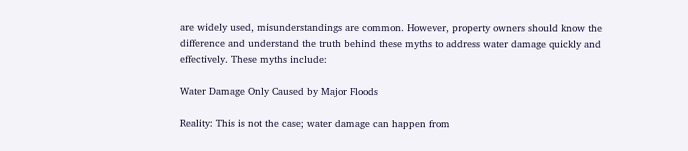are widely used, misunderstandings are common. However, property owners should know the difference and understand the truth behind these myths to address water damage quickly and effectively. These myths include:

Water Damage Only Caused by Major Floods

Reality: This is not the case; water damage can happen from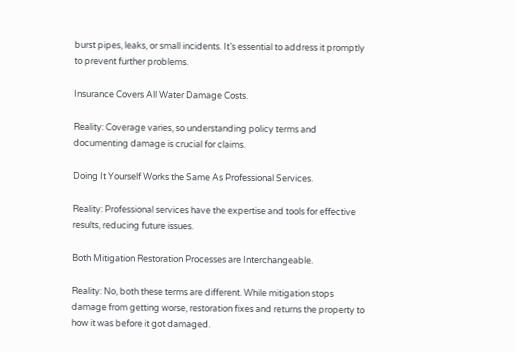burst pipes, leaks, or small incidents. It’s essential to address it promptly to prevent further problems.

Insurance Covers All Water Damage Costs.

Reality: Coverage varies, so understanding policy terms and documenting damage is crucial for claims.

Doing It Yourself Works the Same As Professional Services.

Reality: Professional services have the expertise and tools for effective results, reducing future issues.

Both Mitigation Restoration Processes are Interchangeable.

Reality: No, both these terms are different. While mitigation stops damage from getting worse, restoration fixes and returns the property to how it was before it got damaged.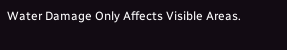Water Damage Only Affects Visible Areas.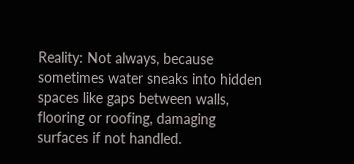Reality: Not always, because sometimes water sneaks into hidden spaces like gaps between walls, flooring or roofing, damaging surfaces if not handled.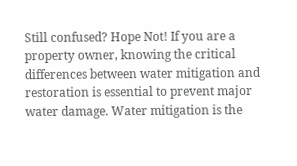Still confused? Hope Not! If you are a property owner, knowing the critical differences between water mitigation and restoration is essential to prevent major water damage. Water mitigation is the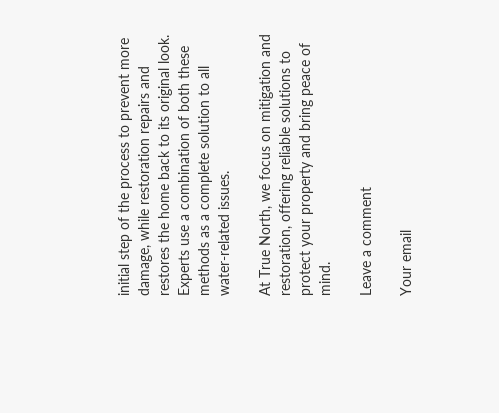initial step of the process to prevent more damage, while restoration repairs and restores the home back to its original look. Experts use a combination of both these methods as a complete solution to all water-related issues.

At True North, we focus on mitigation and restoration, offering reliable solutions to protect your property and bring peace of mind.

Leave a comment

Your email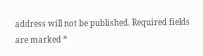address will not be published. Required fields are marked *